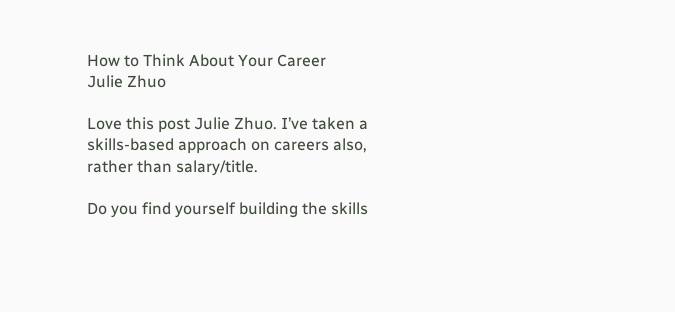How to Think About Your Career
Julie Zhuo

Love this post Julie Zhuo. I’ve taken a skills-based approach on careers also, rather than salary/title.

Do you find yourself building the skills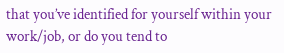that you’ve identified for yourself within your work/job, or do you tend to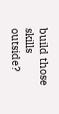build those skills outside?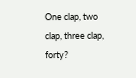One clap, two clap, three clap, forty?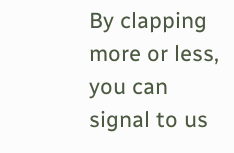By clapping more or less, you can signal to us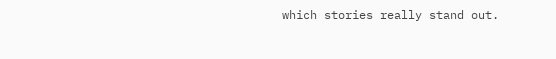which stories really stand out.